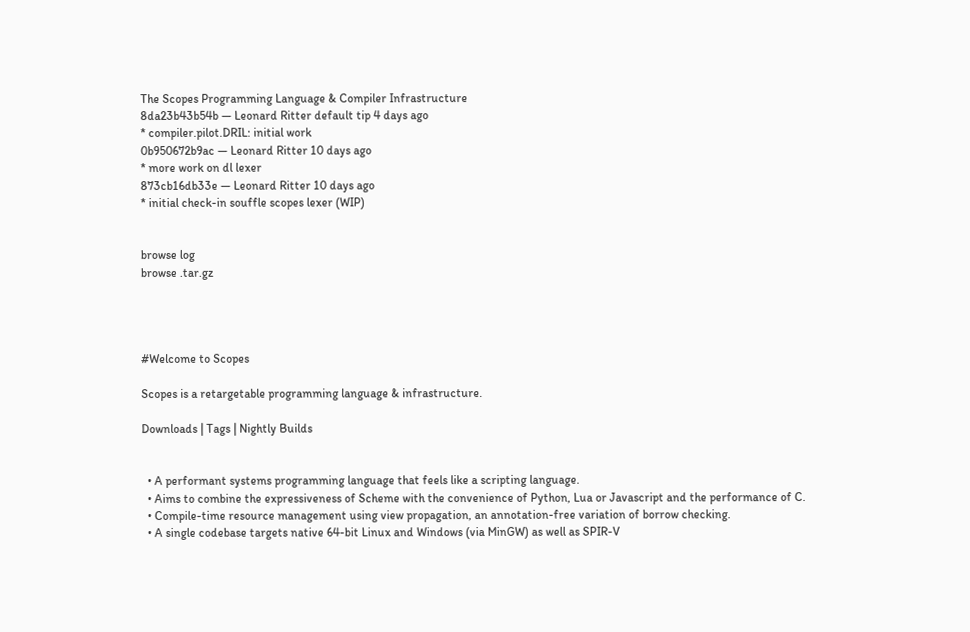The Scopes Programming Language & Compiler Infrastructure
8da23b43b54b — Leonard Ritter default tip 4 days ago
* compiler.pilot.DRIL: initial work
0b950672b9ac — Leonard Ritter 10 days ago
* more work on dl lexer
873cb16db33e — Leonard Ritter 10 days ago
* initial check-in souffle scopes lexer (WIP)


browse log
browse .tar.gz




#Welcome to Scopes

Scopes is a retargetable programming language & infrastructure.

Downloads | Tags | Nightly Builds


  • A performant systems programming language that feels like a scripting language.
  • Aims to combine the expressiveness of Scheme with the convenience of Python, Lua or Javascript and the performance of C.
  • Compile-time resource management using view propagation, an annotation-free variation of borrow checking.
  • A single codebase targets native 64-bit Linux and Windows (via MinGW) as well as SPIR-V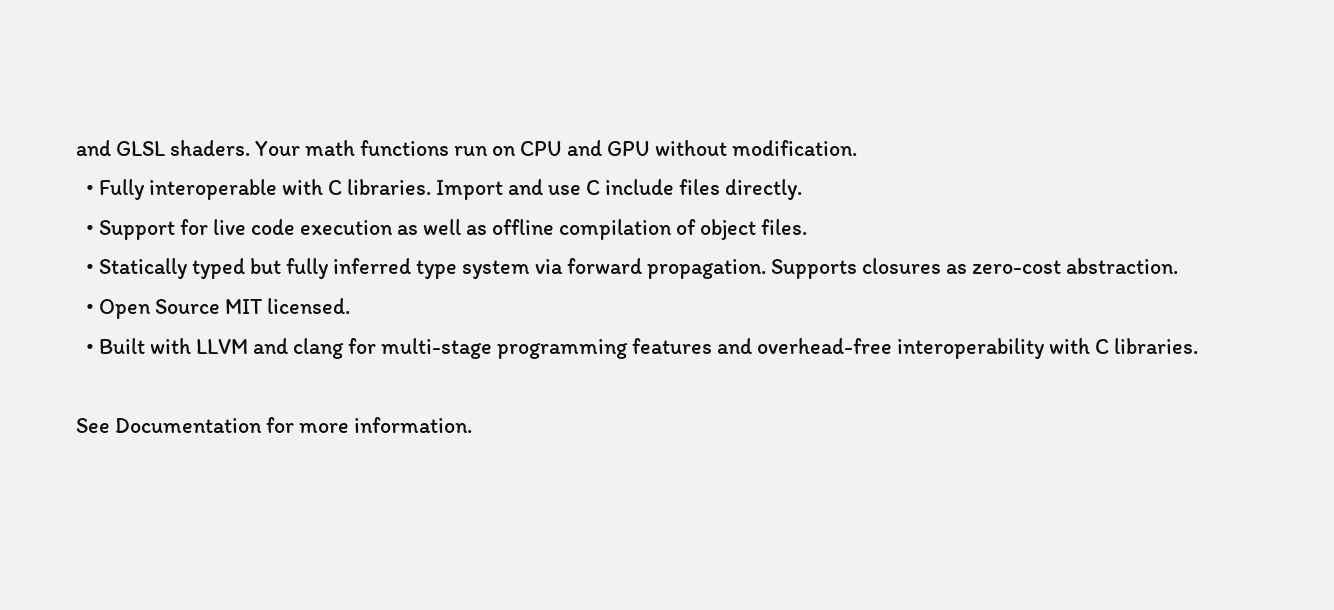and GLSL shaders. Your math functions run on CPU and GPU without modification.
  • Fully interoperable with C libraries. Import and use C include files directly.
  • Support for live code execution as well as offline compilation of object files.
  • Statically typed but fully inferred type system via forward propagation. Supports closures as zero-cost abstraction.
  • Open Source MIT licensed.
  • Built with LLVM and clang for multi-stage programming features and overhead-free interoperability with C libraries.

See Documentation for more information.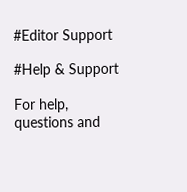#Editor Support

#Help & Support

For help, questions and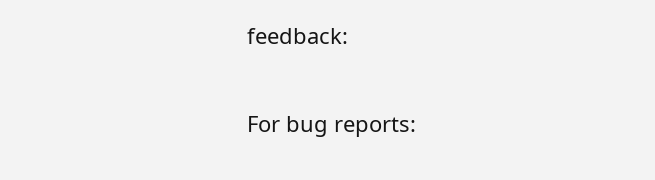feedback:

For bug reports: